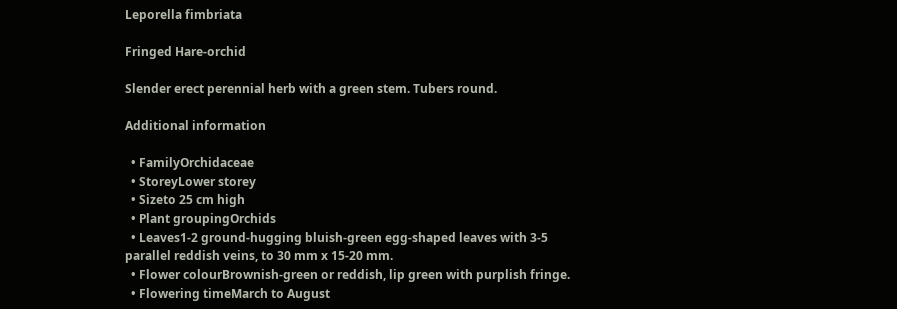Leporella fimbriata

Fringed Hare-orchid

Slender erect perennial herb with a green stem. Tubers round.

Additional information

  • FamilyOrchidaceae
  • StoreyLower storey
  • Sizeto 25 cm high
  • Plant groupingOrchids
  • Leaves1-2 ground-hugging bluish-green egg-shaped leaves with 3-5 parallel reddish veins, to 30 mm x 15-20 mm.
  • Flower colourBrownish-green or reddish, lip green with purplish fringe.
  • Flowering timeMarch to August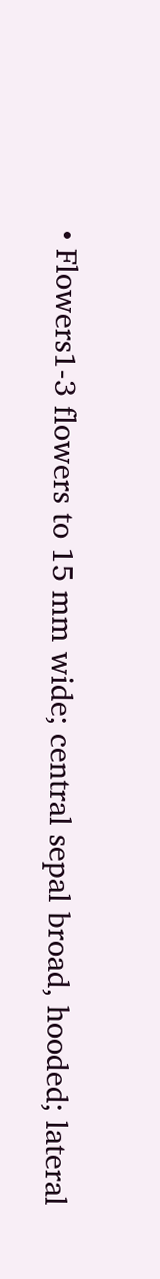• Flowers1-3 flowers to 15 mm wide; central sepal broad, hooded; lateral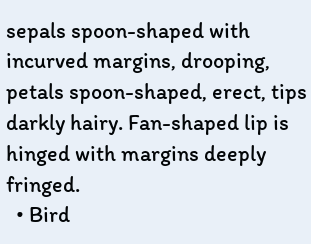sepals spoon-shaped with incurved margins, drooping, petals spoon-shaped, erect, tips darkly hairy. Fan-shaped lip is hinged with margins deeply fringed.
  • Bird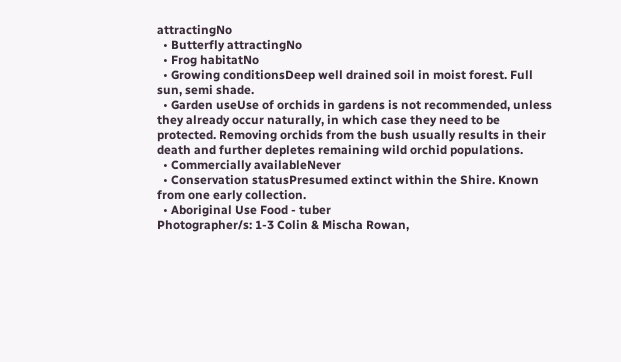attractingNo
  • Butterfly attractingNo
  • Frog habitatNo
  • Growing conditionsDeep well drained soil in moist forest. Full sun, semi shade.
  • Garden useUse of orchids in gardens is not recommended, unless they already occur naturally, in which case they need to be protected. Removing orchids from the bush usually results in their death and further depletes remaining wild orchid populations.
  • Commercially availableNever
  • Conservation statusPresumed extinct within the Shire. Known from one early collection.
  • Aboriginal Use Food - tuber
Photographer/s: 1-3 Colin & Mischa Rowan,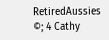RetiredAussies ©; 4 Cathy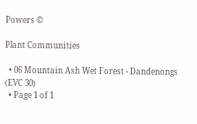Powers ©

Plant Communities

  • 06 Mountain Ash Wet Forest - Dandenongs (EVC 30)
  • Page 1 of 1